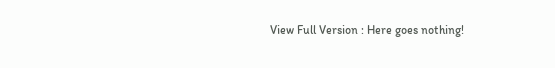View Full Version : Here goes nothing!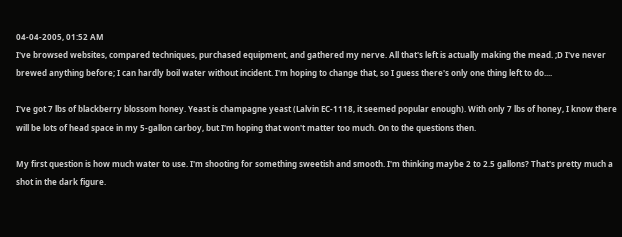04-04-2005, 01:52 AM
I've browsed websites, compared techniques, purchased equipment, and gathered my nerve. All that's left is actually making the mead. ;D I've never brewed anything before; I can hardly boil water without incident. I'm hoping to change that, so I guess there's only one thing left to do....

I've got 7 lbs of blackberry blossom honey. Yeast is champagne yeast (Lalvin EC-1118, it seemed popular enough). With only 7 lbs of honey, I know there will be lots of head space in my 5-gallon carboy, but I'm hoping that won't matter too much. On to the questions then.

My first question is how much water to use. I'm shooting for something sweetish and smooth. I'm thinking maybe 2 to 2.5 gallons? That's pretty much a shot in the dark figure.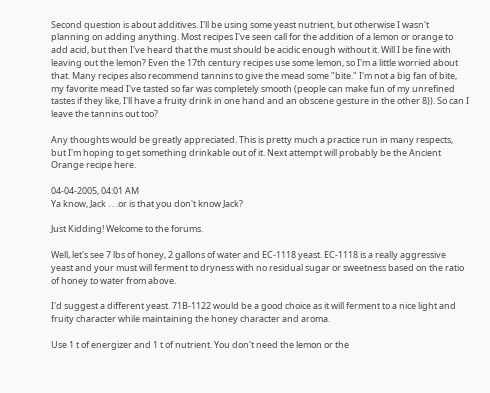Second question is about additives. I'll be using some yeast nutrient, but otherwise I wasn't planning on adding anything. Most recipes I've seen call for the addition of a lemon or orange to add acid, but then I've heard that the must should be acidic enough without it. Will I be fine with leaving out the lemon? Even the 17th century recipes use some lemon, so I'm a little worried about that. Many recipes also recommend tannins to give the mead some "bite." I'm not a big fan of bite, my favorite mead I've tasted so far was completely smooth (people can make fun of my unrefined tastes if they like, I'll have a fruity drink in one hand and an obscene gesture in the other 8)). So can I leave the tannins out too?

Any thoughts would be greatly appreciated. This is pretty much a practice run in many respects, but I'm hoping to get something drinkable out of it. Next attempt will probably be the Ancient Orange recipe here.

04-04-2005, 04:01 AM
Ya know, Jack . . .or is that you don't know Jack?

Just Kidding! Welcome to the forums.

Well, let's see 7 lbs of honey, 2 gallons of water and EC-1118 yeast. EC-1118 is a really aggressive yeast and your must will ferment to dryness with no residual sugar or sweetness based on the ratio of honey to water from above.

I'd suggest a different yeast. 71B-1122 would be a good choice as it will ferment to a nice light and fruity character while maintaining the honey character and aroma.

Use 1 t of energizer and 1 t of nutrient. You don't need the lemon or the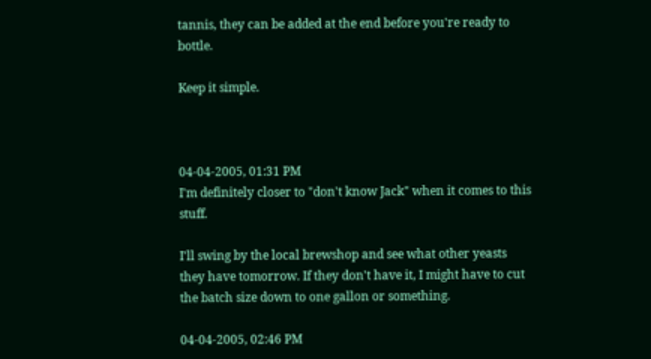tannis, they can be added at the end before you're ready to bottle.

Keep it simple.



04-04-2005, 01:31 PM
I'm definitely closer to "don't know Jack" when it comes to this stuff.

I'll swing by the local brewshop and see what other yeasts they have tomorrow. If they don't have it, I might have to cut the batch size down to one gallon or something.

04-04-2005, 02:46 PM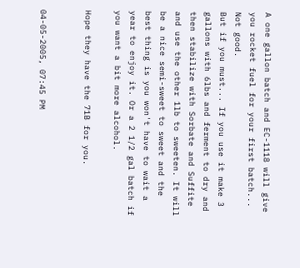A one gallon batch and EC-1118 will give you rocket fuel for your first batch...
Not good.
But if you must... If you use it make 3 gallons with 6lbs and ferment to dry and then stabilize with Sorbate and Suffite and use the other 1lb to sweeten. It will be a nice semi-sweet to sweet and the best thing is you won't have to wait a year to enjoy it. Or a 2 1/2 gal batch if you want a bit more alcohol.

Hope they have the 71B for you.


04-05-2005, 07:45 PM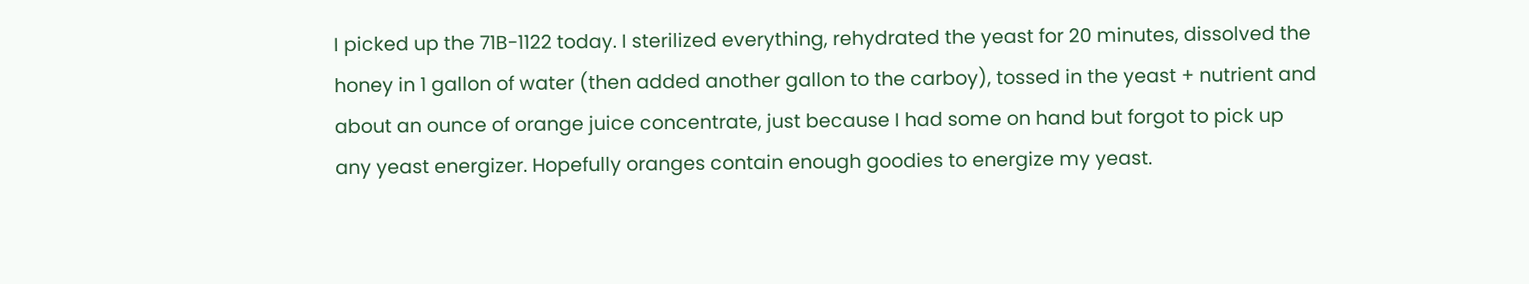I picked up the 71B-1122 today. I sterilized everything, rehydrated the yeast for 20 minutes, dissolved the honey in 1 gallon of water (then added another gallon to the carboy), tossed in the yeast + nutrient and about an ounce of orange juice concentrate, just because I had some on hand but forgot to pick up any yeast energizer. Hopefully oranges contain enough goodies to energize my yeast.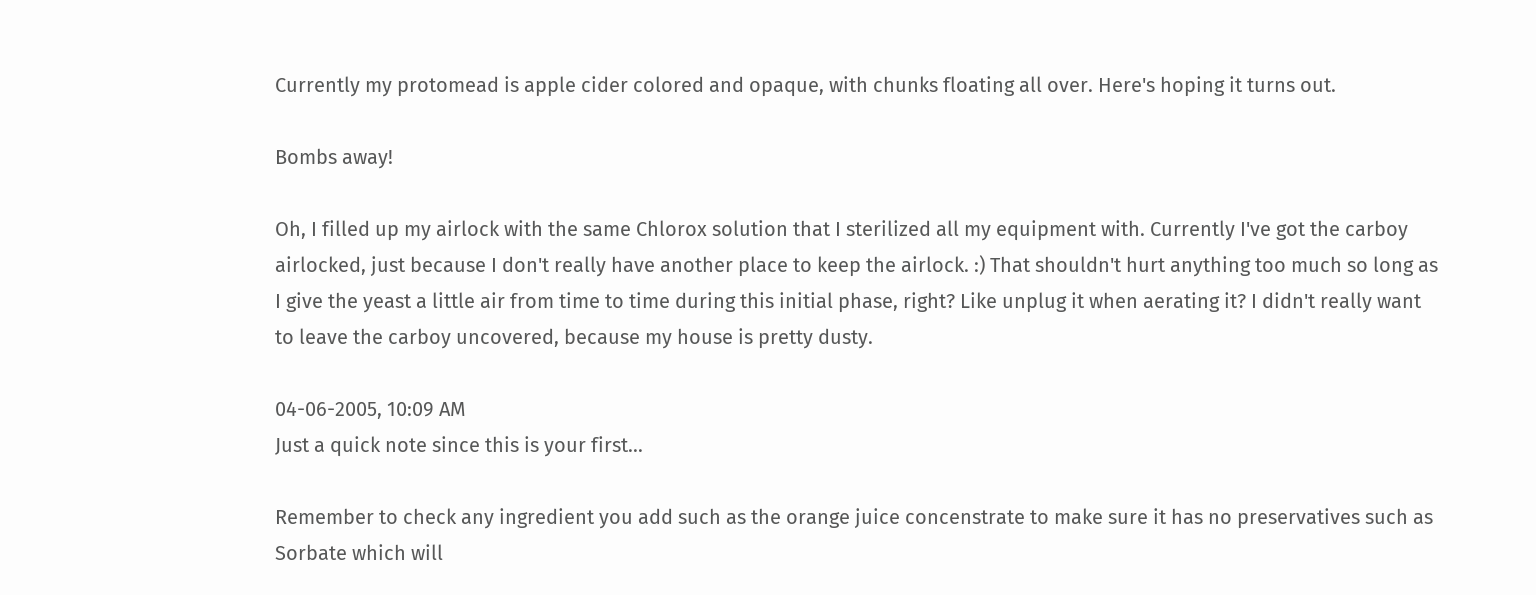Currently my protomead is apple cider colored and opaque, with chunks floating all over. Here's hoping it turns out.

Bombs away!

Oh, I filled up my airlock with the same Chlorox solution that I sterilized all my equipment with. Currently I've got the carboy airlocked, just because I don't really have another place to keep the airlock. :) That shouldn't hurt anything too much so long as I give the yeast a little air from time to time during this initial phase, right? Like unplug it when aerating it? I didn't really want to leave the carboy uncovered, because my house is pretty dusty.

04-06-2005, 10:09 AM
Just a quick note since this is your first...

Remember to check any ingredient you add such as the orange juice concenstrate to make sure it has no preservatives such as Sorbate which will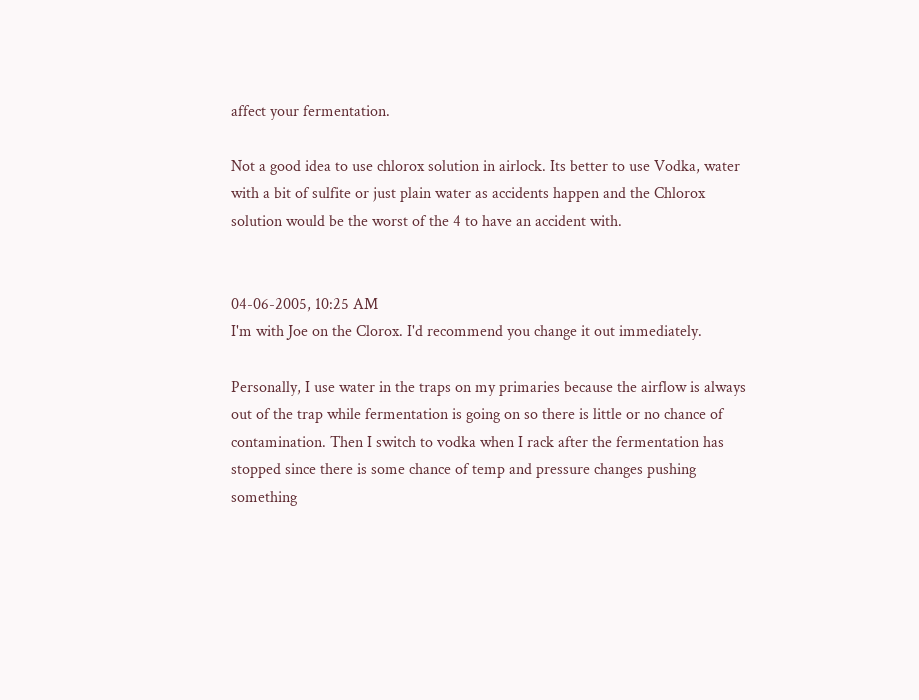affect your fermentation.

Not a good idea to use chlorox solution in airlock. Its better to use Vodka, water with a bit of sulfite or just plain water as accidents happen and the Chlorox solution would be the worst of the 4 to have an accident with.


04-06-2005, 10:25 AM
I'm with Joe on the Clorox. I'd recommend you change it out immediately.

Personally, I use water in the traps on my primaries because the airflow is always out of the trap while fermentation is going on so there is little or no chance of contamination. Then I switch to vodka when I rack after the fermentation has stopped since there is some chance of temp and pressure changes pushing something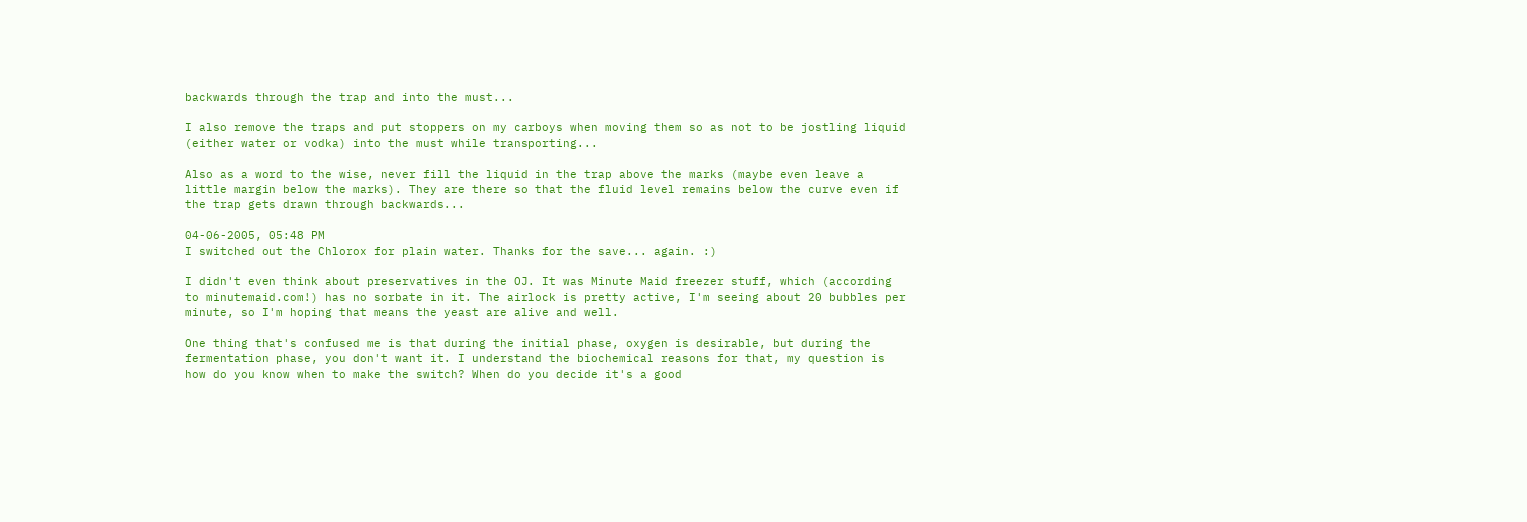backwards through the trap and into the must...

I also remove the traps and put stoppers on my carboys when moving them so as not to be jostling liquid (either water or vodka) into the must while transporting...

Also as a word to the wise, never fill the liquid in the trap above the marks (maybe even leave a little margin below the marks). They are there so that the fluid level remains below the curve even if the trap gets drawn through backwards...

04-06-2005, 05:48 PM
I switched out the Chlorox for plain water. Thanks for the save... again. :)

I didn't even think about preservatives in the OJ. It was Minute Maid freezer stuff, which (according to minutemaid.com!) has no sorbate in it. The airlock is pretty active, I'm seeing about 20 bubbles per minute, so I'm hoping that means the yeast are alive and well.

One thing that's confused me is that during the initial phase, oxygen is desirable, but during the fermentation phase, you don't want it. I understand the biochemical reasons for that, my question is how do you know when to make the switch? When do you decide it's a good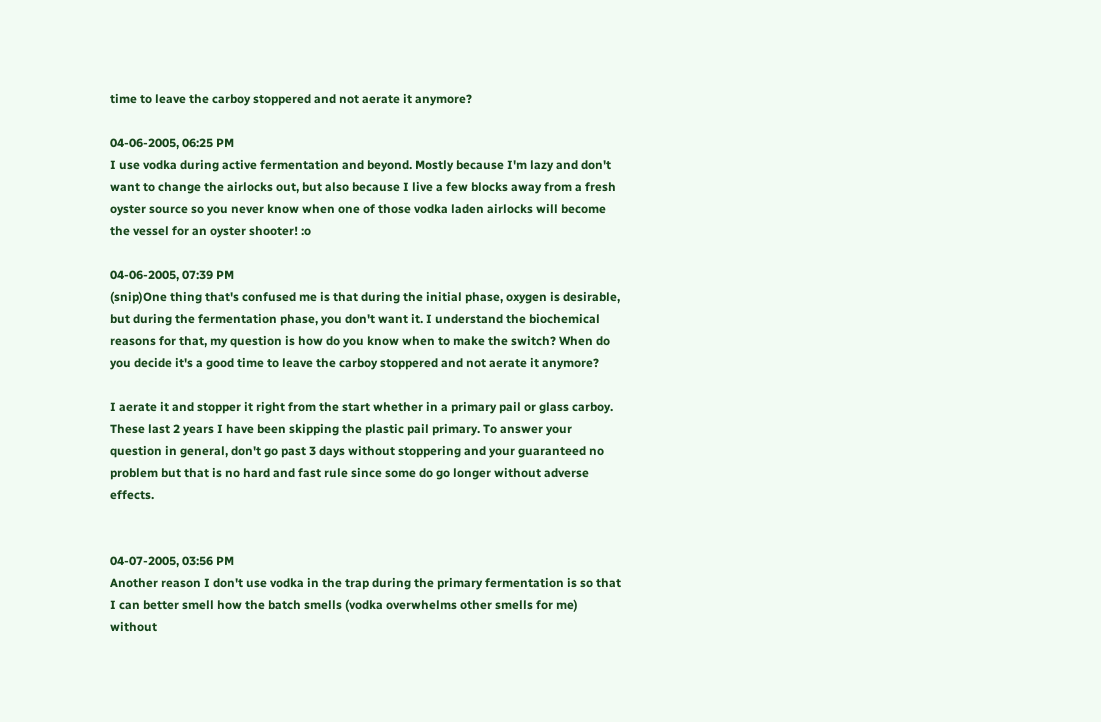time to leave the carboy stoppered and not aerate it anymore?

04-06-2005, 06:25 PM
I use vodka during active fermentation and beyond. Mostly because I'm lazy and don't want to change the airlocks out, but also because I live a few blocks away from a fresh oyster source so you never know when one of those vodka laden airlocks will become the vessel for an oyster shooter! :o

04-06-2005, 07:39 PM
(snip)One thing that's confused me is that during the initial phase, oxygen is desirable, but during the fermentation phase, you don't want it. I understand the biochemical reasons for that, my question is how do you know when to make the switch? When do you decide it's a good time to leave the carboy stoppered and not aerate it anymore?

I aerate it and stopper it right from the start whether in a primary pail or glass carboy. These last 2 years I have been skipping the plastic pail primary. To answer your question in general, don't go past 3 days without stoppering and your guaranteed no problem but that is no hard and fast rule since some do go longer without adverse effects.


04-07-2005, 03:56 PM
Another reason I don't use vodka in the trap during the primary fermentation is so that I can better smell how the batch smells (vodka overwhelms other smells for me) without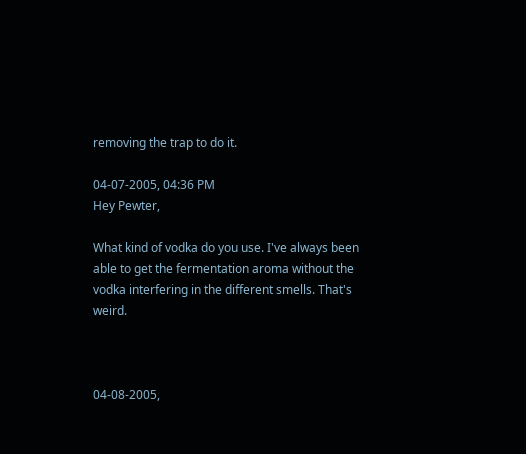removing the trap to do it.

04-07-2005, 04:36 PM
Hey Pewter,

What kind of vodka do you use. I've always been able to get the fermentation aroma without the vodka interfering in the different smells. That's weird.



04-08-2005,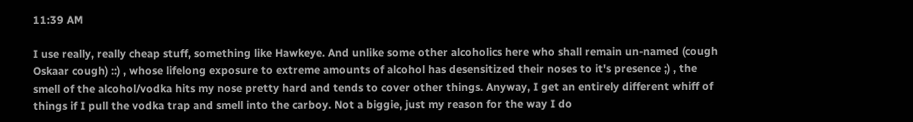11:39 AM

I use really, really cheap stuff, something like Hawkeye. And unlike some other alcoholics here who shall remain un-named (cough Oskaar cough) ::) , whose lifelong exposure to extreme amounts of alcohol has desensitized their noses to it's presence ;) , the smell of the alcohol/vodka hits my nose pretty hard and tends to cover other things. Anyway, I get an entirely different whiff of things if I pull the vodka trap and smell into the carboy. Not a biggie, just my reason for the way I do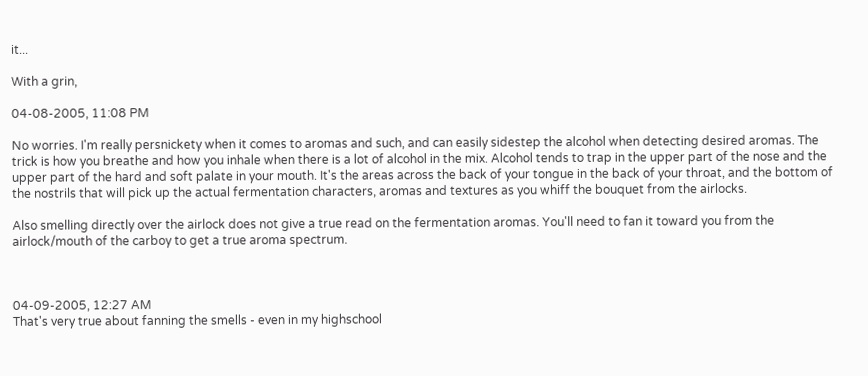it...

With a grin,

04-08-2005, 11:08 PM

No worries. I'm really persnickety when it comes to aromas and such, and can easily sidestep the alcohol when detecting desired aromas. The trick is how you breathe and how you inhale when there is a lot of alcohol in the mix. Alcohol tends to trap in the upper part of the nose and the upper part of the hard and soft palate in your mouth. It's the areas across the back of your tongue in the back of your throat, and the bottom of the nostrils that will pick up the actual fermentation characters, aromas and textures as you whiff the bouquet from the airlocks.

Also smelling directly over the airlock does not give a true read on the fermentation aromas. You'll need to fan it toward you from the airlock/mouth of the carboy to get a true aroma spectrum.



04-09-2005, 12:27 AM
That's very true about fanning the smells - even in my highschool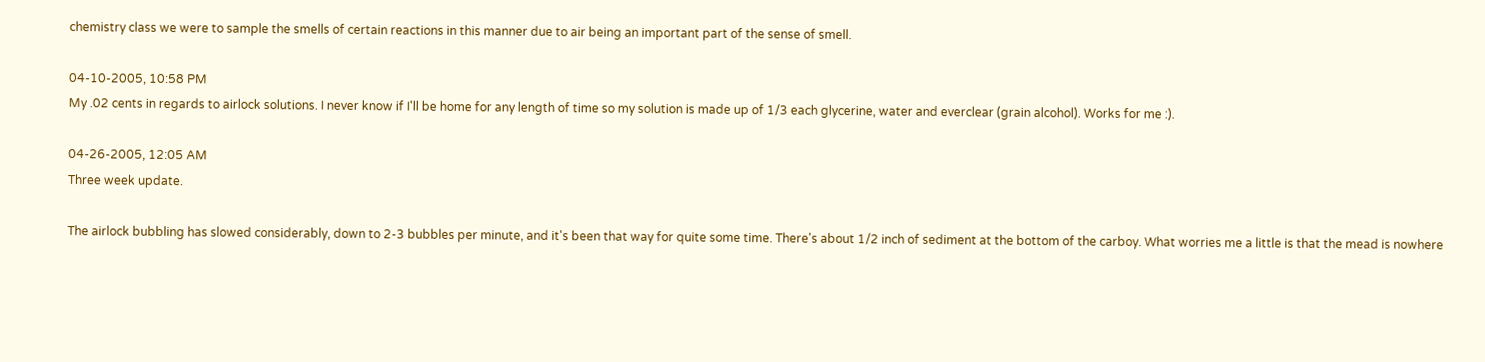chemistry class we were to sample the smells of certain reactions in this manner due to air being an important part of the sense of smell.

04-10-2005, 10:58 PM
My .02 cents in regards to airlock solutions. I never know if I'll be home for any length of time so my solution is made up of 1/3 each glycerine, water and everclear (grain alcohol). Works for me :).

04-26-2005, 12:05 AM
Three week update.

The airlock bubbling has slowed considerably, down to 2-3 bubbles per minute, and it's been that way for quite some time. There's about 1/2 inch of sediment at the bottom of the carboy. What worries me a little is that the mead is nowhere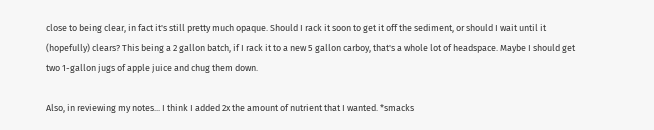close to being clear, in fact it's still pretty much opaque. Should I rack it soon to get it off the sediment, or should I wait until it (hopefully) clears? This being a 2 gallon batch, if I rack it to a new 5 gallon carboy, that's a whole lot of headspace. Maybe I should get two 1-gallon jugs of apple juice and chug them down.

Also, in reviewing my notes... I think I added 2x the amount of nutrient that I wanted. *smacks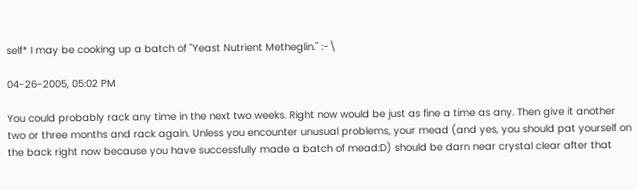self* I may be cooking up a batch of "Yeast Nutrient Metheglin." :-\

04-26-2005, 05:02 PM

You could probably rack any time in the next two weeks. Right now would be just as fine a time as any. Then give it another two or three months and rack again. Unless you encounter unusual problems, your mead (and yes, you should pat yourself on the back right now because you have successfully made a batch of mead:D) should be darn near crystal clear after that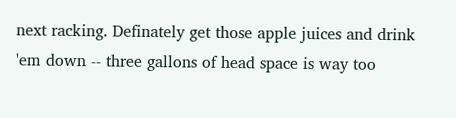next racking. Definately get those apple juices and drink 'em down -- three gallons of head space is way too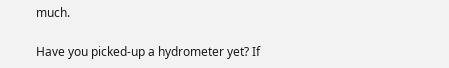much.

Have you picked-up a hydrometer yet? If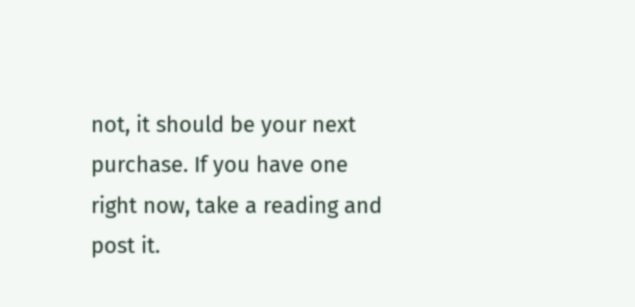not, it should be your next purchase. If you have one right now, take a reading and post it.